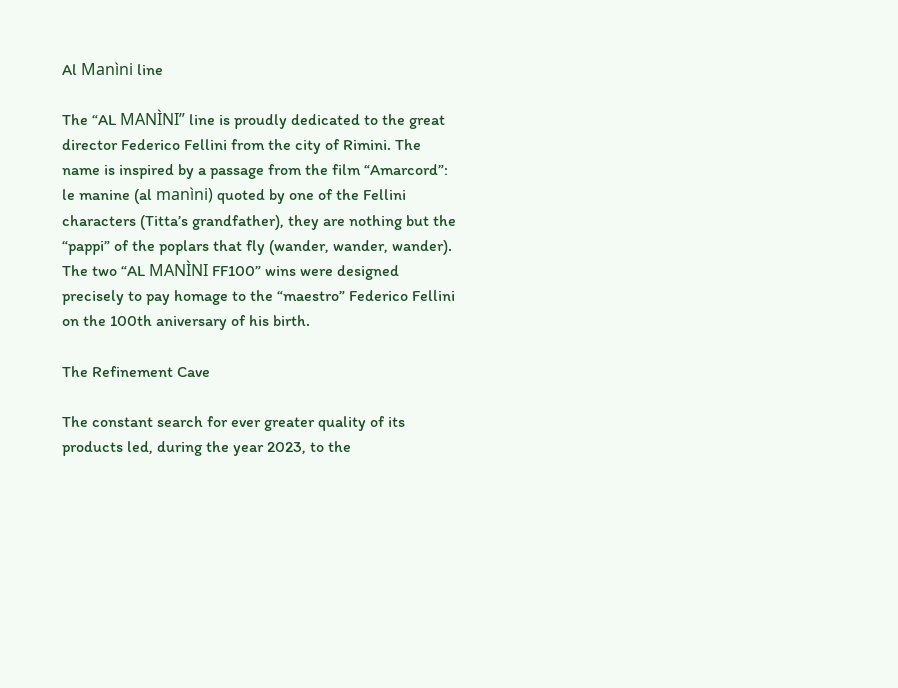Al Manìni line

The “AL MANÌNI” line is proudly dedicated to the great director Federico Fellini from the city of Rimini. The name is inspired by a passage from the film “Amarcord”: le manine (al manìni) quoted by one of the Fellini characters (Titta’s grandfather), they are nothing but the “pappi” of the poplars that fly (wander, wander, wander). The two “AL MANÌNI FF100” wins were designed precisely to pay homage to the “maestro” Federico Fellini on the 100th aniversary of his birth.

The Refinement Cave

The constant search for ever greater quality of its products led, during the year 2023, to the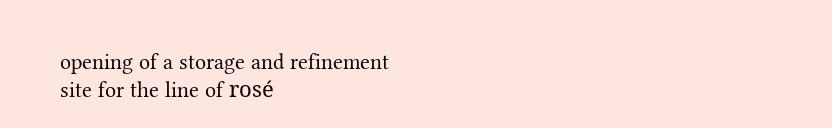opening of a storage and refinement site for the line of rosé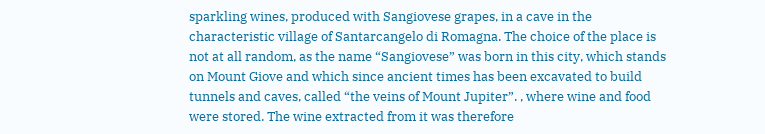sparkling wines, produced with Sangiovese grapes, in a cave in the characteristic village of Santarcangelo di Romagna. The choice of the place is not at all random, as the name “Sangiovese” was born in this city, which stands on Mount Giove and which since ancient times has been excavated to build tunnels and caves, called “the veins of Mount Jupiter”. , where wine and food were stored. The wine extracted from it was therefore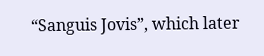“Sanguis Jovis”, which later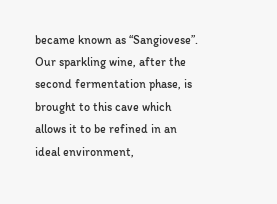became known as “Sangiovese”. Our sparkling wine, after the second fermentation phase, is brought to this cave which allows it to be refined in an ideal environment,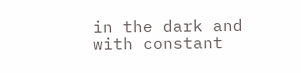in the dark and with constant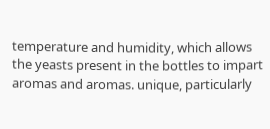temperature and humidity, which allows the yeasts present in the bottles to impart aromas and aromas. unique, particularly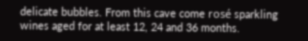delicate bubbles. From this cave come rosé sparkling wines aged for at least 12, 24 and 36 months.